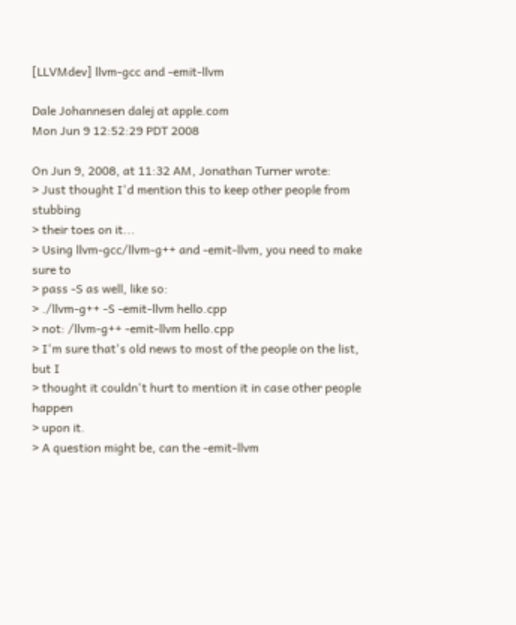[LLVMdev] llvm-gcc and -emit-llvm

Dale Johannesen dalej at apple.com
Mon Jun 9 12:52:29 PDT 2008

On Jun 9, 2008, at 11:32 AM, Jonathan Turner wrote:
> Just thought I'd mention this to keep other people from stubbing
> their toes on it...
> Using llvm-gcc/llvm-g++ and -emit-llvm, you need to make sure to
> pass -S as well, like so:
> ./llvm-g++ -S -emit-llvm hello.cpp
> not: /llvm-g++ -emit-llvm hello.cpp
> I'm sure that's old news to most of the people on the list, but I
> thought it couldn't hurt to mention it in case other people happen
> upon it.
> A question might be, can the -emit-llvm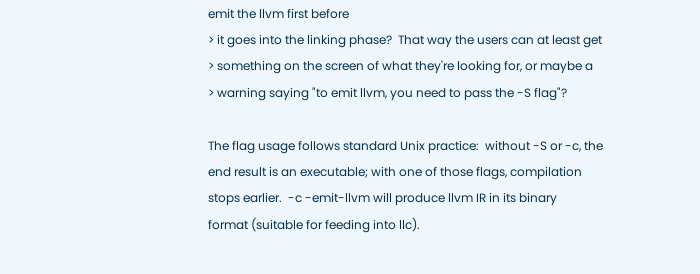emit the llvm first before
> it goes into the linking phase?  That way the users can at least get
> something on the screen of what they're looking for, or maybe a
> warning saying "to emit llvm, you need to pass the -S flag"?

The flag usage follows standard Unix practice:  without -S or -c, the
end result is an executable; with one of those flags, compilation
stops earlier.  -c -emit-llvm will produce llvm IR in its binary
format (suitable for feeding into llc).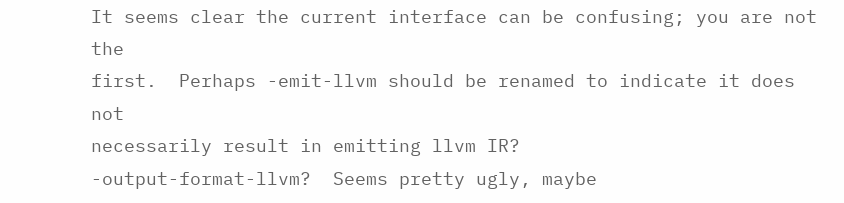It seems clear the current interface can be confusing; you are not the
first.  Perhaps -emit-llvm should be renamed to indicate it does not
necessarily result in emitting llvm IR?
-output-format-llvm?  Seems pretty ugly, maybe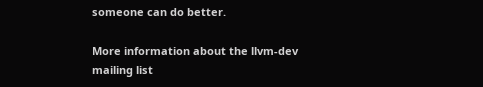someone can do better.

More information about the llvm-dev mailing list